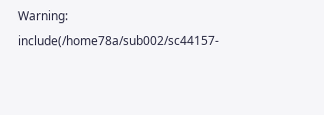Warning: include(/home78a/sub002/sc44157-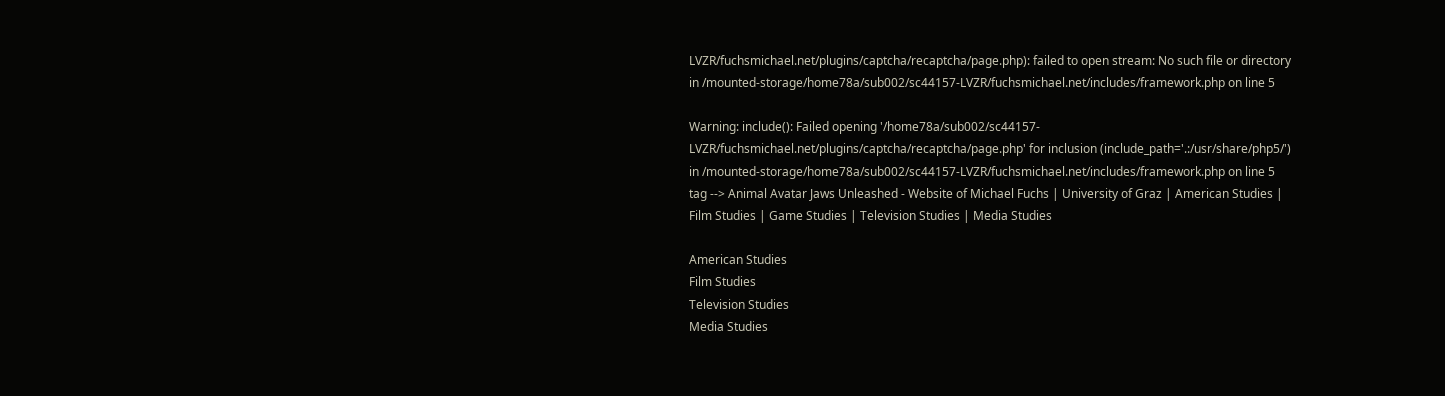LVZR/fuchsmichael.net/plugins/captcha/recaptcha/page.php): failed to open stream: No such file or directory in /mounted-storage/home78a/sub002/sc44157-LVZR/fuchsmichael.net/includes/framework.php on line 5

Warning: include(): Failed opening '/home78a/sub002/sc44157-LVZR/fuchsmichael.net/plugins/captcha/recaptcha/page.php' for inclusion (include_path='.:/usr/share/php5/') in /mounted-storage/home78a/sub002/sc44157-LVZR/fuchsmichael.net/includes/framework.php on line 5
tag --> Animal Avatar Jaws Unleashed - Website of Michael Fuchs | University of Graz | American Studies | Film Studies | Game Studies | Television Studies | Media Studies

American Studies
Film Studies
Television Studies
Media Studies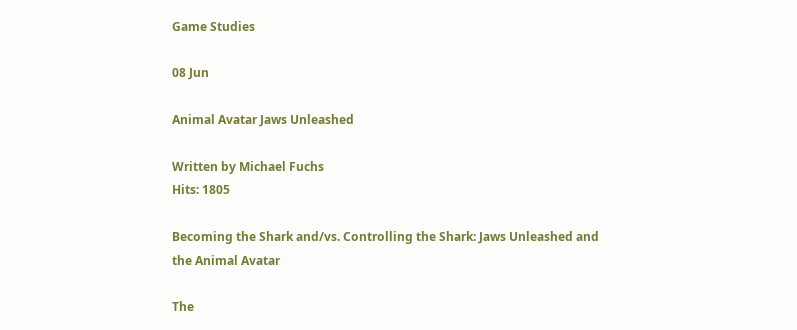Game Studies

08 Jun

Animal Avatar Jaws Unleashed

Written by Michael Fuchs
Hits: 1805

Becoming the Shark and/vs. Controlling the Shark: Jaws Unleashed and the Animal Avatar

The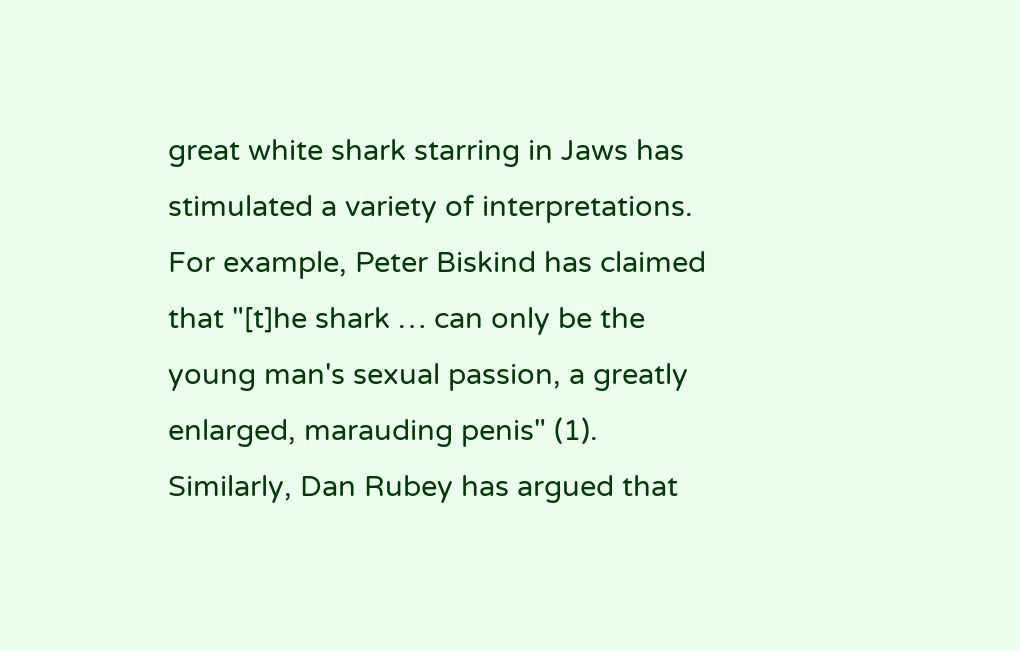great white shark starring in Jaws has stimulated a variety of interpretations. For example, Peter Biskind has claimed that "[t]he shark … can only be the young man's sexual passion, a greatly enlarged, marauding penis" (1). Similarly, Dan Rubey has argued that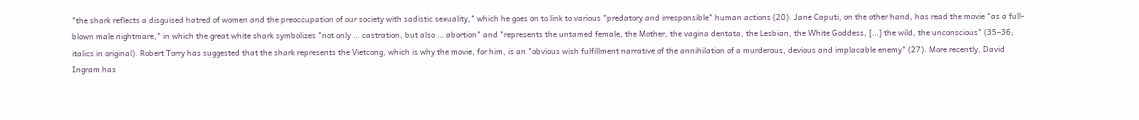"the shark reflects a disguised hatred of women and the preoccupation of our society with sadistic sexuality," which he goes on to link to various "predatory and irresponsible" human actions (20). Jane Caputi, on the other hand, has read the movie "as a full-blown male nightmare," in which the great white shark symbolizes "not only … castration, but also … abortion" and "represents the untamed female, the Mother, the vagina dentata, the Lesbian, the White Goddess, […] the wild, the unconscious" (35–36; italics in original). Robert Torry has suggested that the shark represents the Vietcong, which is why the movie, for him, is an "obvious wish fulfillment narrative of the annihilation of a murderous, devious and implacable enemy" (27). More recently, David Ingram has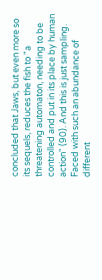concluded that Jaws, but even more so its sequels, reduces the fish to "a threatening automaton, needing to be controlled and put in its place by human action" (90). And this is just sampling. Faced with such an abundance of different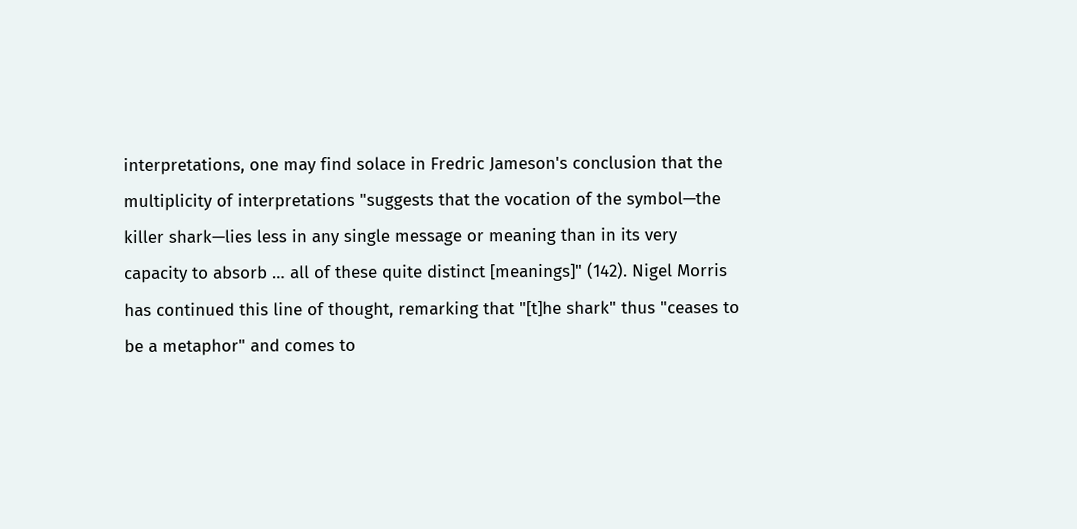interpretations, one may find solace in Fredric Jameson's conclusion that the multiplicity of interpretations "suggests that the vocation of the symbol—the killer shark—lies less in any single message or meaning than in its very capacity to absorb … all of these quite distinct [meanings]" (142). Nigel Morris has continued this line of thought, remarking that "[t]he shark" thus "ceases to be a metaphor" and comes to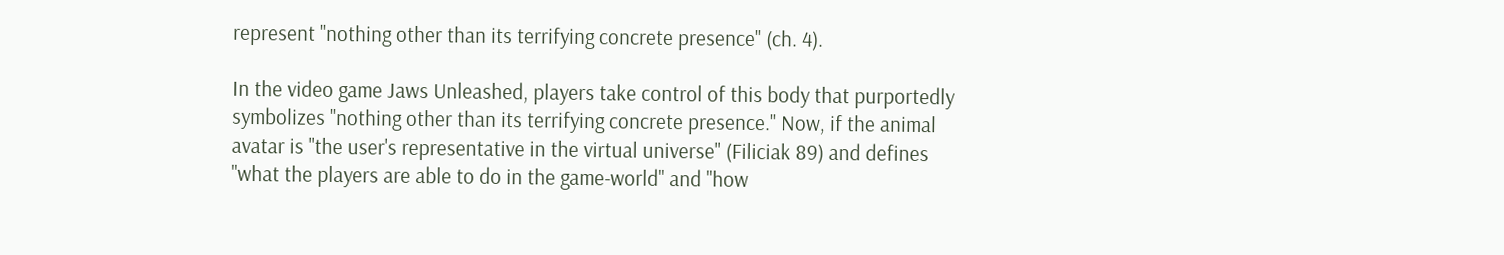represent "nothing other than its terrifying concrete presence" (ch. 4).

In the video game Jaws Unleashed, players take control of this body that purportedly symbolizes "nothing other than its terrifying concrete presence." Now, if the animal avatar is "the user's representative in the virtual universe" (Filiciak 89) and defines "what the players are able to do in the game-world" and "how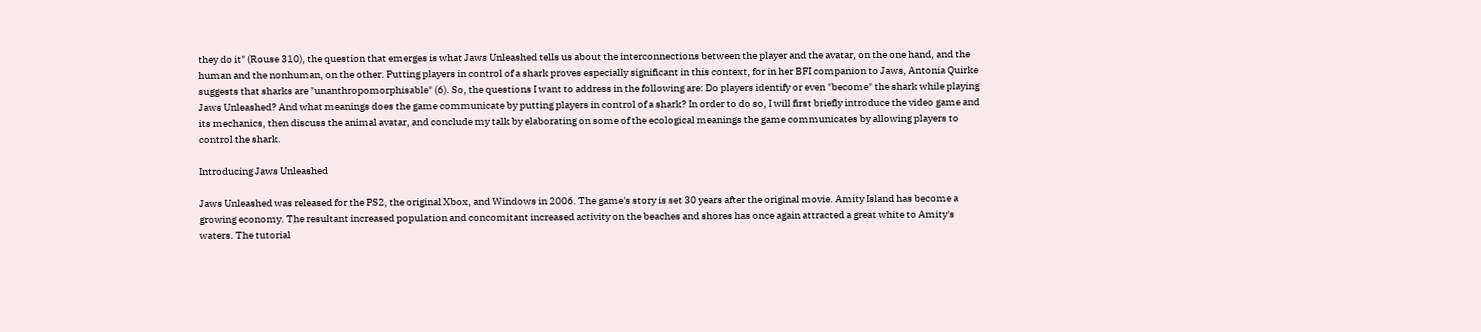they do it" (Rouse 310), the question that emerges is what Jaws Unleashed tells us about the interconnections between the player and the avatar, on the one hand, and the human and the nonhuman, on the other. Putting players in control of a shark proves especially significant in this context, for in her BFI companion to Jaws, Antonia Quirke suggests that sharks are "unanthropomorphisable" (6). So, the questions I want to address in the following are: Do players identify or even "become" the shark while playing Jaws Unleashed? And what meanings does the game communicate by putting players in control of a shark? In order to do so, I will first briefly introduce the video game and its mechanics, then discuss the animal avatar, and conclude my talk by elaborating on some of the ecological meanings the game communicates by allowing players to control the shark.

Introducing Jaws Unleashed

Jaws Unleashed was released for the PS2, the original Xbox, and Windows in 2006. The game's story is set 30 years after the original movie. Amity Island has become a growing economy. The resultant increased population and concomitant increased activity on the beaches and shores has once again attracted a great white to Amity's waters. The tutorial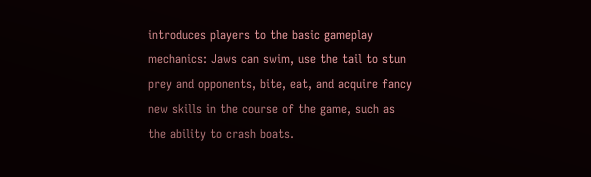introduces players to the basic gameplay mechanics: Jaws can swim, use the tail to stun prey and opponents, bite, eat, and acquire fancy new skills in the course of the game, such as the ability to crash boats.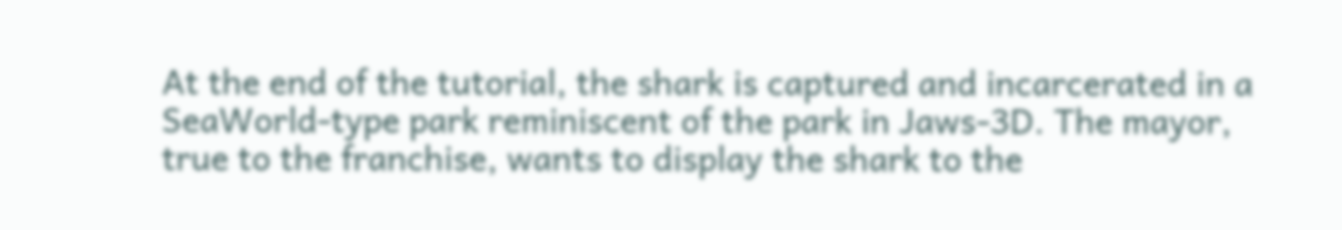At the end of the tutorial, the shark is captured and incarcerated in a SeaWorld-type park reminiscent of the park in Jaws-3D. The mayor, true to the franchise, wants to display the shark to the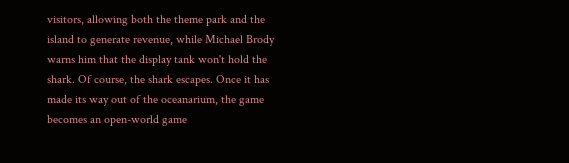visitors, allowing both the theme park and the island to generate revenue, while Michael Brody warns him that the display tank won't hold the shark. Of course, the shark escapes. Once it has made its way out of the oceanarium, the game becomes an open-world game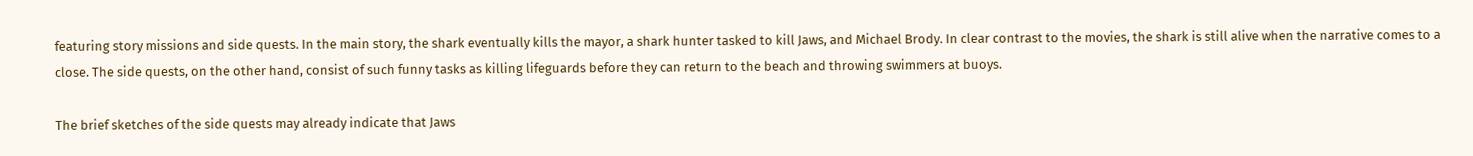featuring story missions and side quests. In the main story, the shark eventually kills the mayor, a shark hunter tasked to kill Jaws, and Michael Brody. In clear contrast to the movies, the shark is still alive when the narrative comes to a close. The side quests, on the other hand, consist of such funny tasks as killing lifeguards before they can return to the beach and throwing swimmers at buoys.

The brief sketches of the side quests may already indicate that Jaws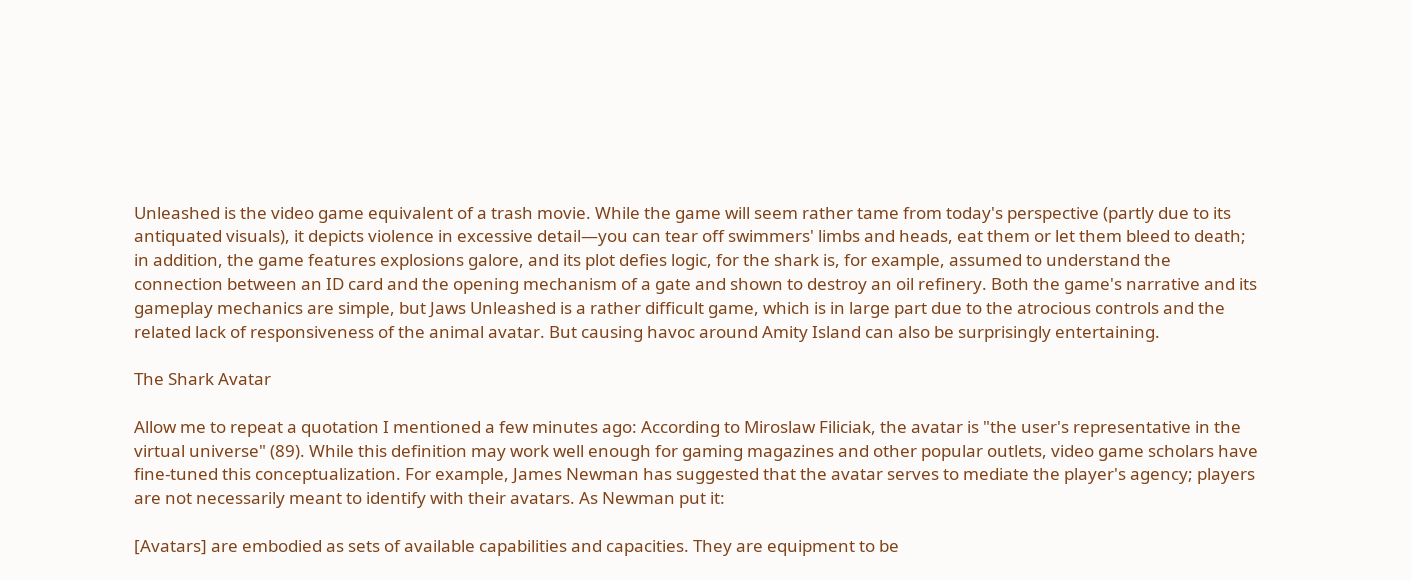Unleashed is the video game equivalent of a trash movie. While the game will seem rather tame from today's perspective (partly due to its antiquated visuals), it depicts violence in excessive detail—you can tear off swimmers' limbs and heads, eat them or let them bleed to death; in addition, the game features explosions galore, and its plot defies logic, for the shark is, for example, assumed to understand the connection between an ID card and the opening mechanism of a gate and shown to destroy an oil refinery. Both the game's narrative and its gameplay mechanics are simple, but Jaws Unleashed is a rather difficult game, which is in large part due to the atrocious controls and the related lack of responsiveness of the animal avatar. But causing havoc around Amity Island can also be surprisingly entertaining.

The Shark Avatar

Allow me to repeat a quotation I mentioned a few minutes ago: According to Miroslaw Filiciak, the avatar is "the user's representative in the virtual universe" (89). While this definition may work well enough for gaming magazines and other popular outlets, video game scholars have fine-tuned this conceptualization. For example, James Newman has suggested that the avatar serves to mediate the player's agency; players are not necessarily meant to identify with their avatars. As Newman put it:

[Avatars] are embodied as sets of available capabilities and capacities. They are equipment to be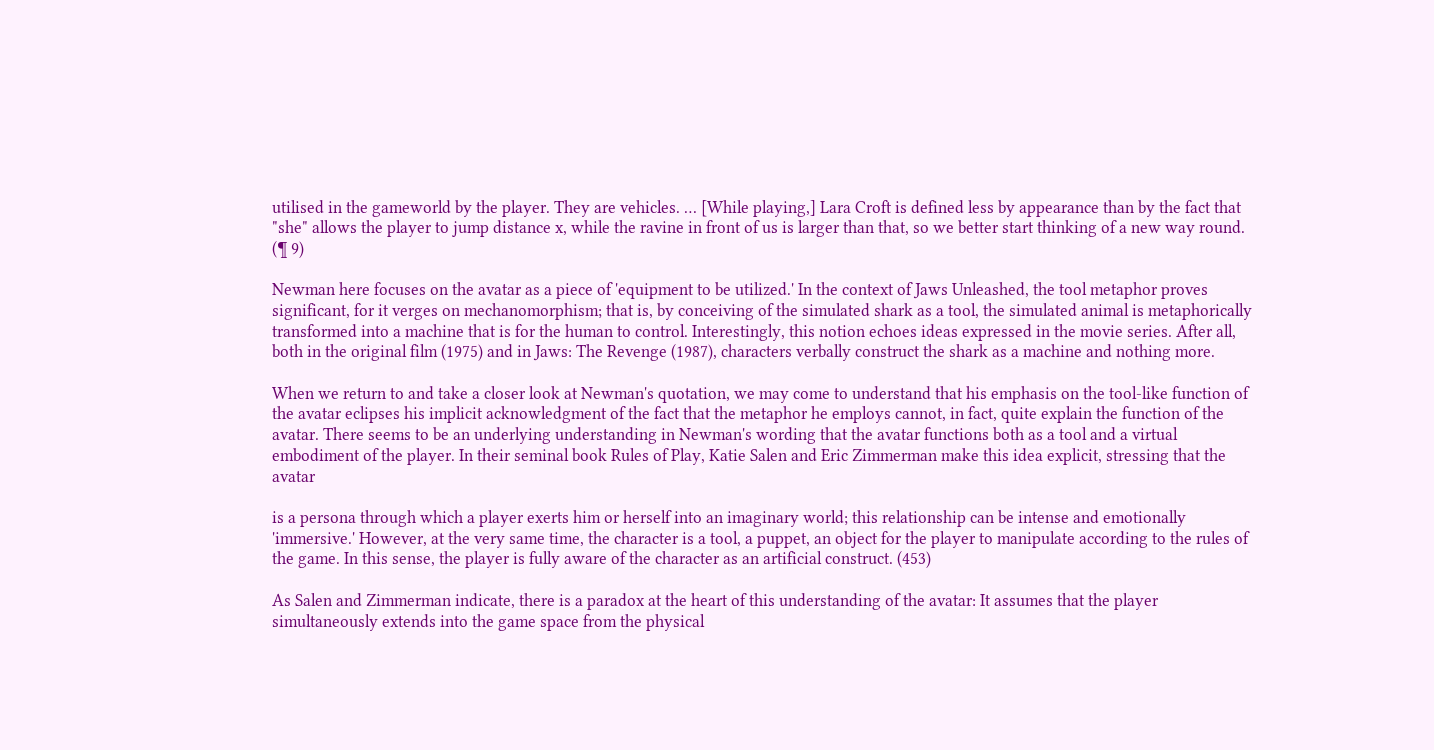utilised in the gameworld by the player. They are vehicles. … [While playing,] Lara Croft is defined less by appearance than by the fact that "she" allows the player to jump distance x, while the ravine in front of us is larger than that, so we better start thinking of a new way round. (¶ 9)

Newman here focuses on the avatar as a piece of 'equipment to be utilized.' In the context of Jaws Unleashed, the tool metaphor proves significant, for it verges on mechanomorphism; that is, by conceiving of the simulated shark as a tool, the simulated animal is metaphorically transformed into a machine that is for the human to control. Interestingly, this notion echoes ideas expressed in the movie series. After all, both in the original film (1975) and in Jaws: The Revenge (1987), characters verbally construct the shark as a machine and nothing more.

When we return to and take a closer look at Newman's quotation, we may come to understand that his emphasis on the tool-like function of the avatar eclipses his implicit acknowledgment of the fact that the metaphor he employs cannot, in fact, quite explain the function of the avatar. There seems to be an underlying understanding in Newman's wording that the avatar functions both as a tool and a virtual embodiment of the player. In their seminal book Rules of Play, Katie Salen and Eric Zimmerman make this idea explicit, stressing that the avatar

is a persona through which a player exerts him or herself into an imaginary world; this relationship can be intense and emotionally 'immersive.' However, at the very same time, the character is a tool, a puppet, an object for the player to manipulate according to the rules of the game. In this sense, the player is fully aware of the character as an artificial construct. (453)

As Salen and Zimmerman indicate, there is a paradox at the heart of this understanding of the avatar: It assumes that the player simultaneously extends into the game space from the physical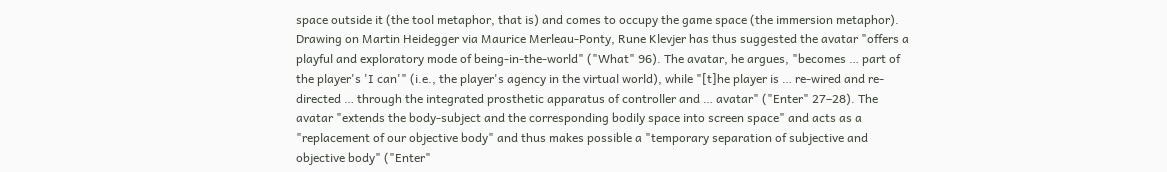space outside it (the tool metaphor, that is) and comes to occupy the game space (the immersion metaphor). Drawing on Martin Heidegger via Maurice Merleau-Ponty, Rune Klevjer has thus suggested the avatar "offers a playful and exploratory mode of being-in-the-world" ("What" 96). The avatar, he argues, "becomes … part of the player's 'I can'" (i.e., the player's agency in the virtual world), while "[t]he player is … re-wired and re-directed … through the integrated prosthetic apparatus of controller and … avatar" ("Enter" 27–28). The avatar "extends the body-subject and the corresponding bodily space into screen space" and acts as a "replacement of our objective body" and thus makes possible a "temporary separation of subjective and objective body" ("Enter"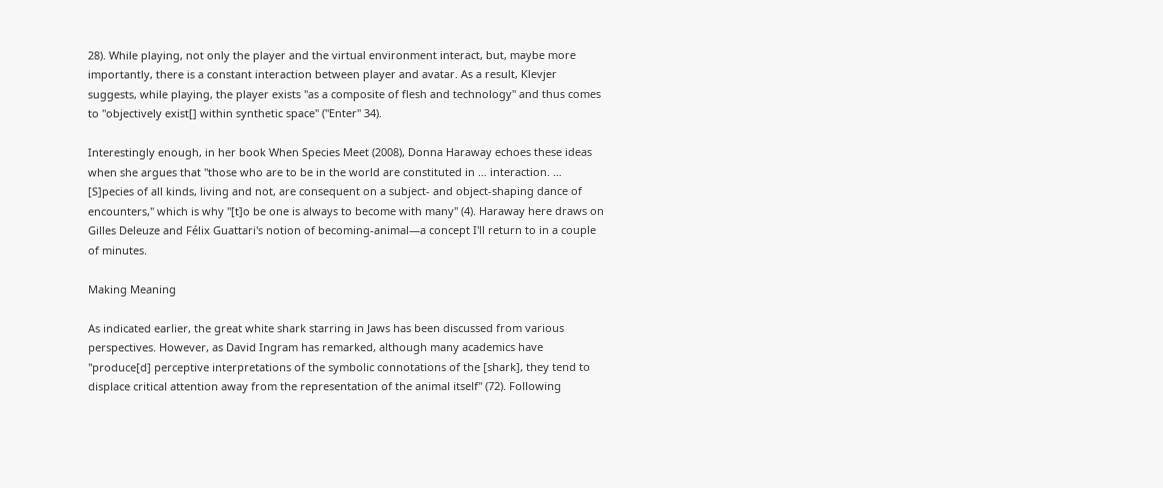28). While playing, not only the player and the virtual environment interact, but, maybe more importantly, there is a constant interaction between player and avatar. As a result, Klevjer suggests, while playing, the player exists "as a composite of flesh and technology" and thus comes to "objectively exist[] within synthetic space" ("Enter" 34).

Interestingly enough, in her book When Species Meet (2008), Donna Haraway echoes these ideas when she argues that "those who are to be in the world are constituted in … interaction. … [S]pecies of all kinds, living and not, are consequent on a subject- and object-shaping dance of encounters," which is why "[t]o be one is always to become with many" (4). Haraway here draws on Gilles Deleuze and Félix Guattari's notion of becoming-animal—a concept I'll return to in a couple of minutes.

Making Meaning

As indicated earlier, the great white shark starring in Jaws has been discussed from various perspectives. However, as David Ingram has remarked, although many academics have "produce[d] perceptive interpretations of the symbolic connotations of the [shark], they tend to displace critical attention away from the representation of the animal itself" (72). Following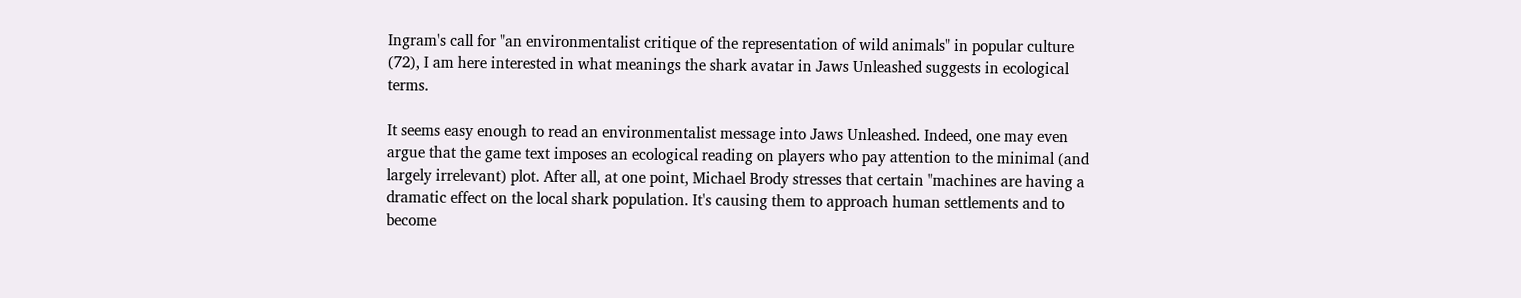Ingram's call for "an environmentalist critique of the representation of wild animals" in popular culture (72), I am here interested in what meanings the shark avatar in Jaws Unleashed suggests in ecological terms.

It seems easy enough to read an environmentalist message into Jaws Unleashed. Indeed, one may even argue that the game text imposes an ecological reading on players who pay attention to the minimal (and largely irrelevant) plot. After all, at one point, Michael Brody stresses that certain "machines are having a dramatic effect on the local shark population. It's causing them to approach human settlements and to become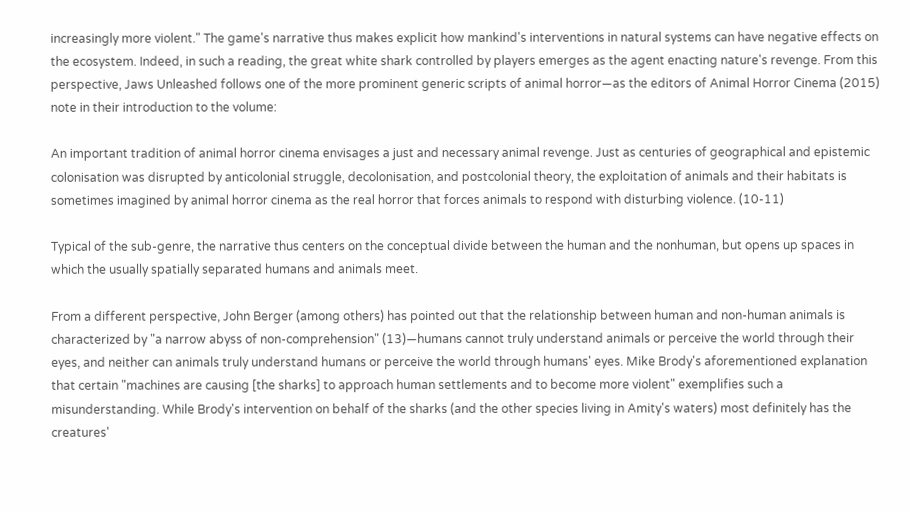increasingly more violent." The game's narrative thus makes explicit how mankind's interventions in natural systems can have negative effects on the ecosystem. Indeed, in such a reading, the great white shark controlled by players emerges as the agent enacting nature's revenge. From this perspective, Jaws Unleashed follows one of the more prominent generic scripts of animal horror—as the editors of Animal Horror Cinema (2015) note in their introduction to the volume:

An important tradition of animal horror cinema envisages a just and necessary animal revenge. Just as centuries of geographical and epistemic colonisation was disrupted by anticolonial struggle, decolonisation, and postcolonial theory, the exploitation of animals and their habitats is sometimes imagined by animal horror cinema as the real horror that forces animals to respond with disturbing violence. (10-11)

Typical of the sub-genre, the narrative thus centers on the conceptual divide between the human and the nonhuman, but opens up spaces in which the usually spatially separated humans and animals meet.

From a different perspective, John Berger (among others) has pointed out that the relationship between human and non-human animals is characterized by "a narrow abyss of non-comprehension" (13)—humans cannot truly understand animals or perceive the world through their eyes, and neither can animals truly understand humans or perceive the world through humans' eyes. Mike Brody's aforementioned explanation that certain "machines are causing [the sharks] to approach human settlements and to become more violent" exemplifies such a misunderstanding. While Brody's intervention on behalf of the sharks (and the other species living in Amity's waters) most definitely has the creatures'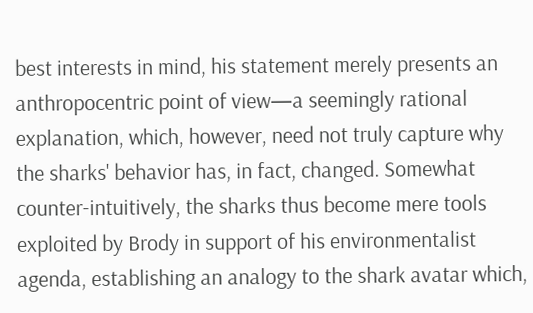best interests in mind, his statement merely presents an anthropocentric point of view—a seemingly rational explanation, which, however, need not truly capture why the sharks' behavior has, in fact, changed. Somewhat counter-intuitively, the sharks thus become mere tools exploited by Brody in support of his environmentalist agenda, establishing an analogy to the shark avatar which,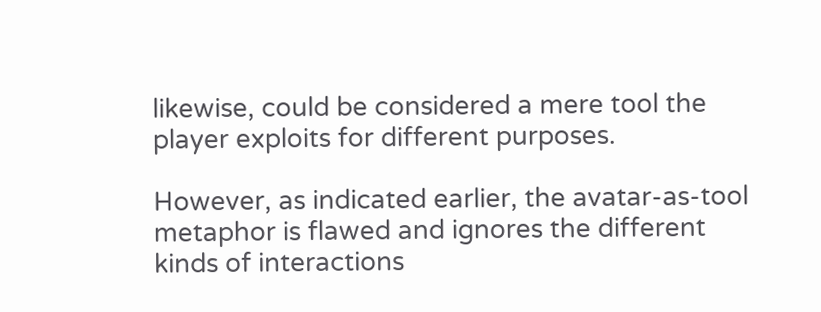likewise, could be considered a mere tool the player exploits for different purposes.

However, as indicated earlier, the avatar-as-tool metaphor is flawed and ignores the different kinds of interactions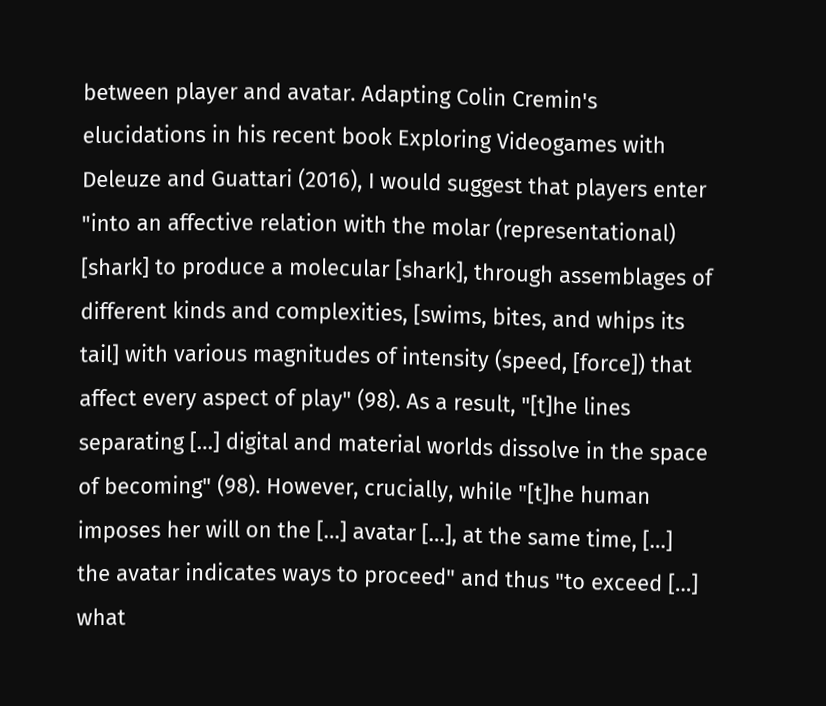between player and avatar. Adapting Colin Cremin's elucidations in his recent book Exploring Videogames with Deleuze and Guattari (2016), I would suggest that players enter "into an affective relation with the molar (representational) [shark] to produce a molecular [shark], through assemblages of different kinds and complexities, [swims, bites, and whips its tail] with various magnitudes of intensity (speed, [force]) that affect every aspect of play" (98). As a result, "[t]he lines separating […] digital and material worlds dissolve in the space of becoming" (98). However, crucially, while "[t]he human imposes her will on the […] avatar […], at the same time, […] the avatar indicates ways to proceed" and thus "to exceed […] what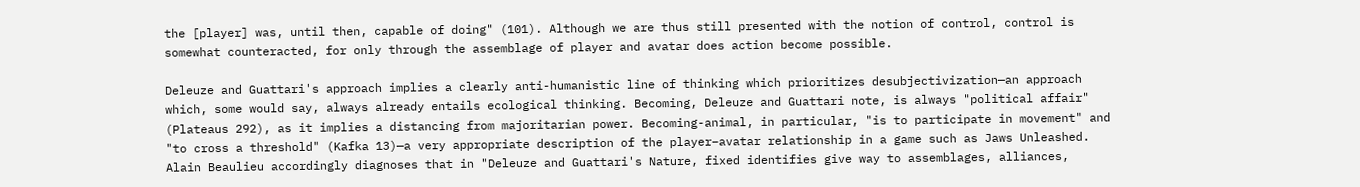the [player] was, until then, capable of doing" (101). Although we are thus still presented with the notion of control, control is somewhat counteracted, for only through the assemblage of player and avatar does action become possible.

Deleuze and Guattari's approach implies a clearly anti-humanistic line of thinking which prioritizes desubjectivization—an approach which, some would say, always already entails ecological thinking. Becoming, Deleuze and Guattari note, is always "political affair" (Plateaus 292), as it implies a distancing from majoritarian power. Becoming-animal, in particular, "is to participate in movement" and "to cross a threshold" (Kafka 13)—a very appropriate description of the player–avatar relationship in a game such as Jaws Unleashed. Alain Beaulieu accordingly diagnoses that in "Deleuze and Guattari's Nature, fixed identifies give way to assemblages, alliances,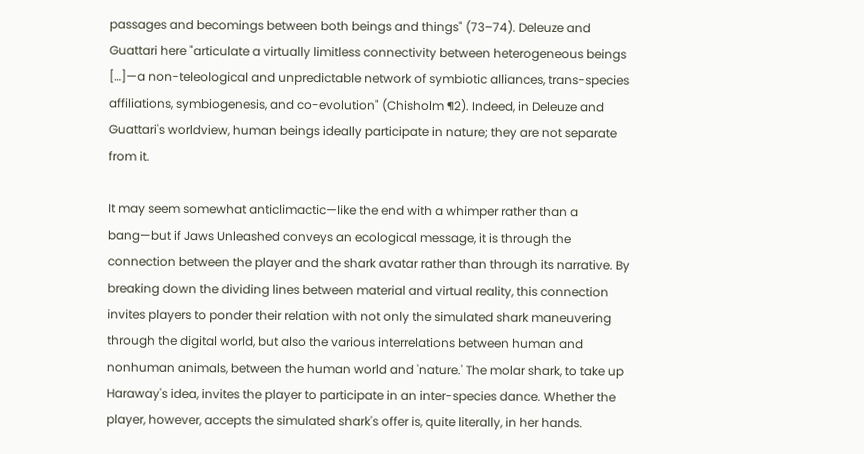passages and becomings between both beings and things" (73–74). Deleuze and Guattari here "articulate a virtually limitless connectivity between heterogeneous beings […]—a non-teleological and unpredictable network of symbiotic alliances, trans-species affiliations, symbiogenesis, and co-evolution" (Chisholm ¶2). Indeed, in Deleuze and Guattari's worldview, human beings ideally participate in nature; they are not separate from it.

It may seem somewhat anticlimactic—like the end with a whimper rather than a bang—but if Jaws Unleashed conveys an ecological message, it is through the connection between the player and the shark avatar rather than through its narrative. By breaking down the dividing lines between material and virtual reality, this connection invites players to ponder their relation with not only the simulated shark maneuvering through the digital world, but also the various interrelations between human and nonhuman animals, between the human world and 'nature.' The molar shark, to take up Haraway's idea, invites the player to participate in an inter-species dance. Whether the player, however, accepts the simulated shark's offer is, quite literally, in her hands.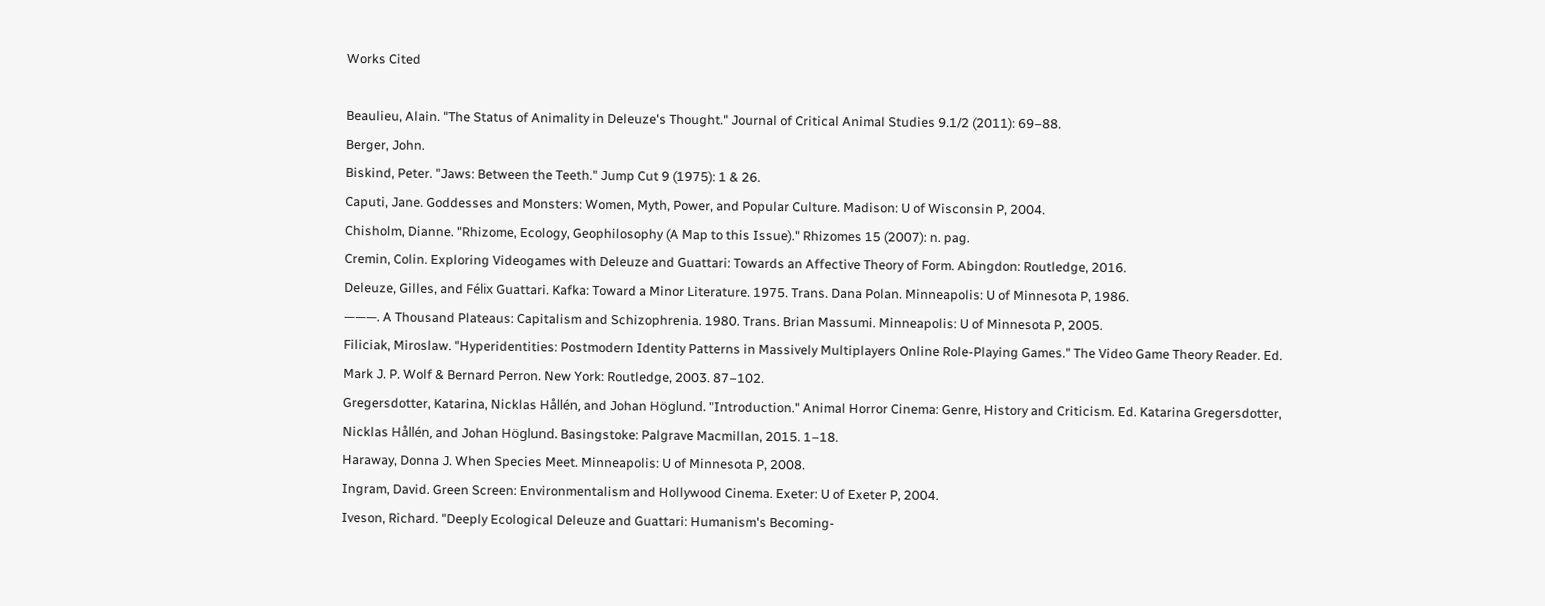Works Cited

Beaulieu, Alain. "The Status of Animality in Deleuze's Thought." Journal of Critical Animal Studies 9.1/2 (2011): 69–88.
Berger, John.
Biskind, Peter. "Jaws: Between the Teeth." Jump Cut 9 (1975): 1 & 26.
Caputi, Jane. Goddesses and Monsters: Women, Myth, Power, and Popular Culture. Madison: U of Wisconsin P, 2004.
Chisholm, Dianne. "Rhizome, Ecology, Geophilosophy (A Map to this Issue)." Rhizomes 15 (2007): n. pag.
Cremin, Colin. Exploring Videogames with Deleuze and Guattari: Towards an Affective Theory of Form. Abingdon: Routledge, 2016.
Deleuze, Gilles, and Félix Guattari. Kafka: Toward a Minor Literature. 1975. Trans. Dana Polan. Minneapolis: U of Minnesota P, 1986.
———. A Thousand Plateaus: Capitalism and Schizophrenia. 1980. Trans. Brian Massumi. Minneapolis: U of Minnesota P, 2005.
Filiciak, Miroslaw. "Hyperidentities: Postmodern Identity Patterns in Massively Multiplayers Online Role-Playing Games." The Video Game Theory Reader. Ed. Mark J. P. Wolf & Bernard Perron. New York: Routledge, 2003. 87–102.
Gregersdotter, Katarina, Nicklas Hållén, and Johan Höglund. "Introduction." Animal Horror Cinema: Genre, History and Criticism. Ed. Katarina Gregersdotter, Nicklas Hållén, and Johan Höglund. Basingstoke: Palgrave Macmillan, 2015. 1–18.
Haraway, Donna J. When Species Meet. Minneapolis: U of Minnesota P, 2008.
Ingram, David. Green Screen: Environmentalism and Hollywood Cinema. Exeter: U of Exeter P, 2004.
Iveson, Richard. "Deeply Ecological Deleuze and Guattari: Humanism's Becoming-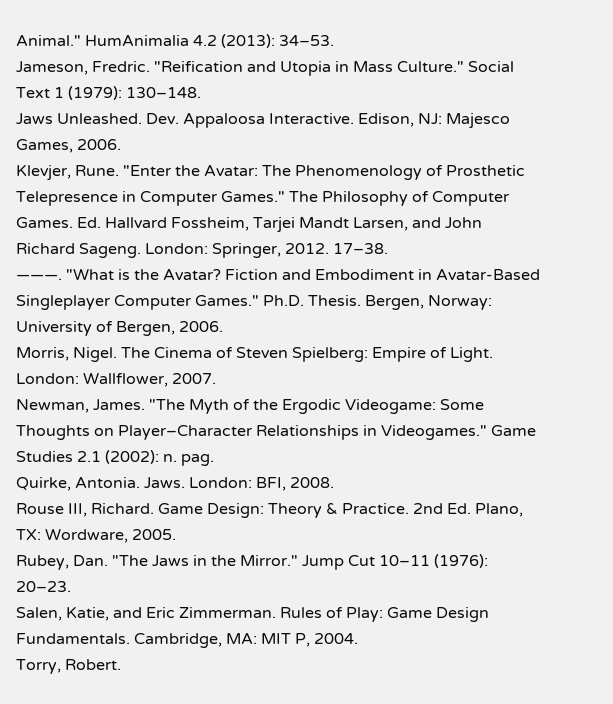Animal." HumAnimalia 4.2 (2013): 34–53.
Jameson, Fredric. "Reification and Utopia in Mass Culture." Social Text 1 (1979): 130–148.
Jaws Unleashed. Dev. Appaloosa Interactive. Edison, NJ: Majesco Games, 2006.
Klevjer, Rune. "Enter the Avatar: The Phenomenology of Prosthetic Telepresence in Computer Games." The Philosophy of Computer Games. Ed. Hallvard Fossheim, Tarjei Mandt Larsen, and John Richard Sageng. London: Springer, 2012. 17–38.
———. "What is the Avatar? Fiction and Embodiment in Avatar-Based Singleplayer Computer Games." Ph.D. Thesis. Bergen, Norway: University of Bergen, 2006.
Morris, Nigel. The Cinema of Steven Spielberg: Empire of Light. London: Wallflower, 2007.
Newman, James. "The Myth of the Ergodic Videogame: Some Thoughts on Player–Character Relationships in Videogames." Game Studies 2.1 (2002): n. pag.
Quirke, Antonia. Jaws. London: BFI, 2008.
Rouse III, Richard. Game Design: Theory & Practice. 2nd Ed. Plano, TX: Wordware, 2005.
Rubey, Dan. "The Jaws in the Mirror." Jump Cut 10–11 (1976): 20–23.
Salen, Katie, and Eric Zimmerman. Rules of Play: Game Design Fundamentals. Cambridge, MA: MIT P, 2004.
Torry, Robert.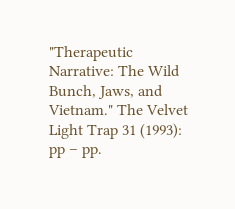"Therapeutic Narrative: The Wild Bunch, Jaws, and Vietnam." The Velvet Light Trap 31 (1993): pp – pp.